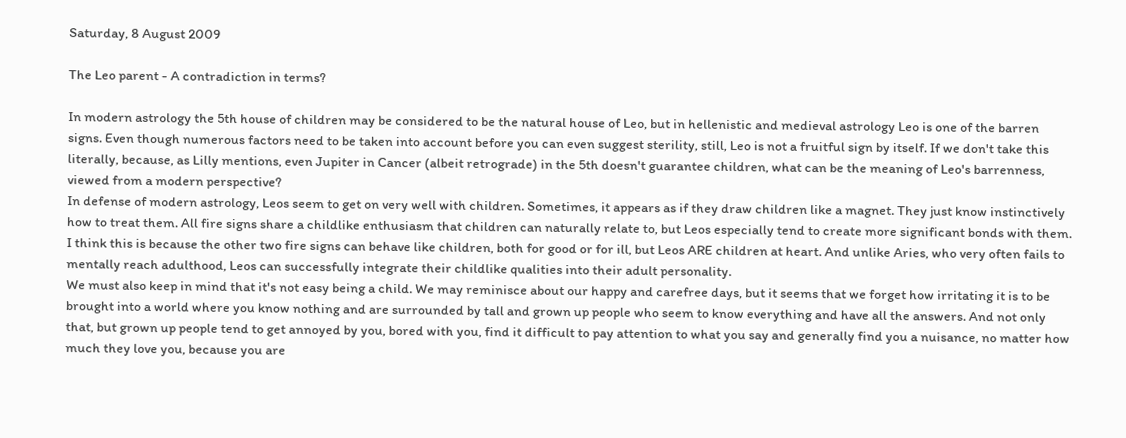Saturday, 8 August 2009

The Leo parent - A contradiction in terms?

In modern astrology the 5th house of children may be considered to be the natural house of Leo, but in hellenistic and medieval astrology Leo is one of the barren signs. Even though numerous factors need to be taken into account before you can even suggest sterility, still, Leo is not a fruitful sign by itself. If we don't take this literally, because, as Lilly mentions, even Jupiter in Cancer (albeit retrograde) in the 5th doesn't guarantee children, what can be the meaning of Leo's barrenness, viewed from a modern perspective?
In defense of modern astrology, Leos seem to get on very well with children. Sometimes, it appears as if they draw children like a magnet. They just know instinctively how to treat them. All fire signs share a childlike enthusiasm that children can naturally relate to, but Leos especially tend to create more significant bonds with them. I think this is because the other two fire signs can behave like children, both for good or for ill, but Leos ARE children at heart. And unlike Aries, who very often fails to mentally reach adulthood, Leos can successfully integrate their childlike qualities into their adult personality.
We must also keep in mind that it's not easy being a child. We may reminisce about our happy and carefree days, but it seems that we forget how irritating it is to be brought into a world where you know nothing and are surrounded by tall and grown up people who seem to know everything and have all the answers. And not only that, but grown up people tend to get annoyed by you, bored with you, find it difficult to pay attention to what you say and generally find you a nuisance, no matter how much they love you, because you are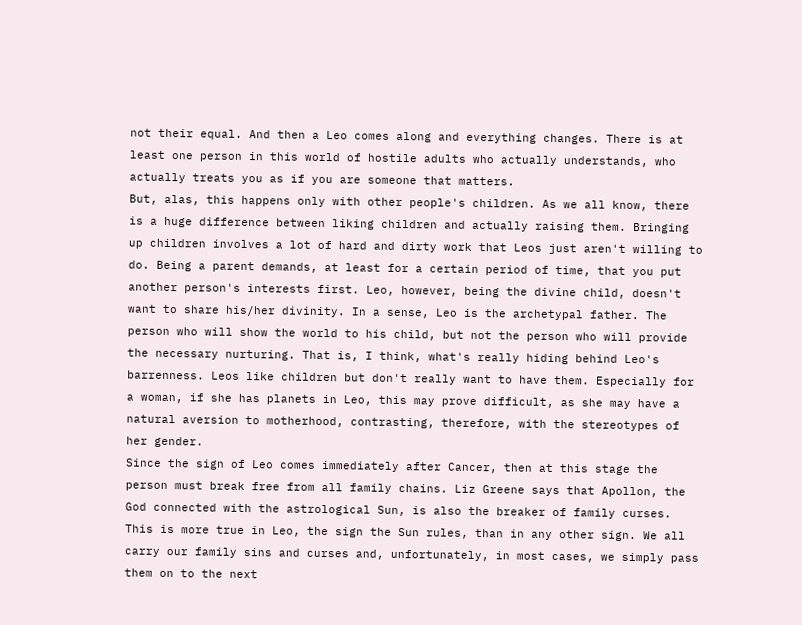not their equal. And then a Leo comes along and everything changes. There is at least one person in this world of hostile adults who actually understands, who actually treats you as if you are someone that matters.
But, alas, this happens only with other people's children. As we all know, there is a huge difference between liking children and actually raising them. Bringing up children involves a lot of hard and dirty work that Leos just aren't willing to do. Being a parent demands, at least for a certain period of time, that you put another person's interests first. Leo, however, being the divine child, doesn't want to share his/her divinity. In a sense, Leo is the archetypal father. The person who will show the world to his child, but not the person who will provide the necessary nurturing. That is, I think, what's really hiding behind Leo's barrenness. Leos like children but don't really want to have them. Especially for a woman, if she has planets in Leo, this may prove difficult, as she may have a natural aversion to motherhood, contrasting, therefore, with the stereotypes of her gender.
Since the sign of Leo comes immediately after Cancer, then at this stage the person must break free from all family chains. Liz Greene says that Apollon, the God connected with the astrological Sun, is also the breaker of family curses. This is more true in Leo, the sign the Sun rules, than in any other sign. We all carry our family sins and curses and, unfortunately, in most cases, we simply pass them on to the next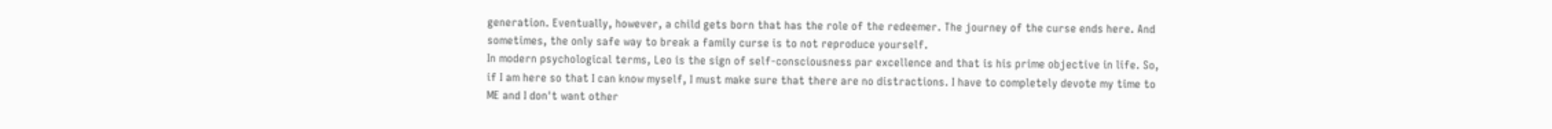generation. Eventually, however, a child gets born that has the role of the redeemer. The journey of the curse ends here. And sometimes, the only safe way to break a family curse is to not reproduce yourself.
In modern psychological terms, Leo is the sign of self-consciousness par excellence and that is his prime objective in life. So, if I am here so that I can know myself, I must make sure that there are no distractions. I have to completely devote my time to ME and I don't want other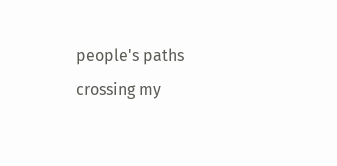people's paths crossing my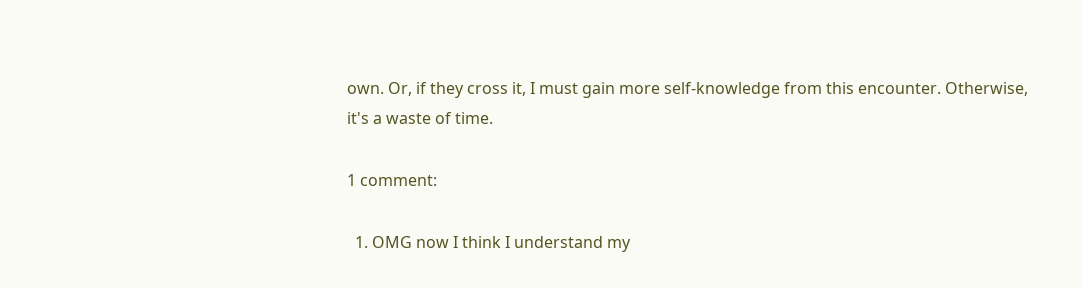own. Or, if they cross it, I must gain more self-knowledge from this encounter. Otherwise, it's a waste of time.

1 comment:

  1. OMG now I think I understand my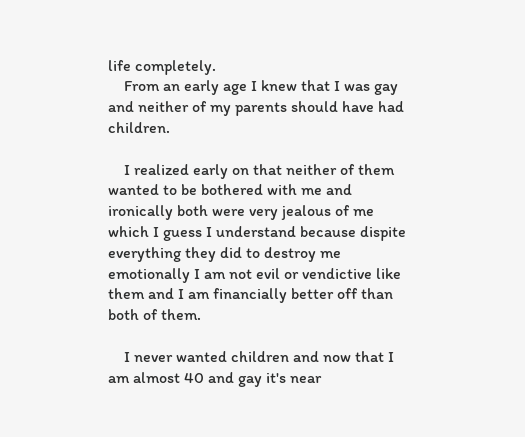life completely.
    From an early age I knew that I was gay and neither of my parents should have had children.

    I realized early on that neither of them wanted to be bothered with me and ironically both were very jealous of me which I guess I understand because dispite everything they did to destroy me emotionally I am not evil or vendictive like them and I am financially better off than both of them.

    I never wanted children and now that I am almost 40 and gay it's near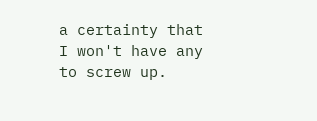a certainty that I won't have any to screw up.